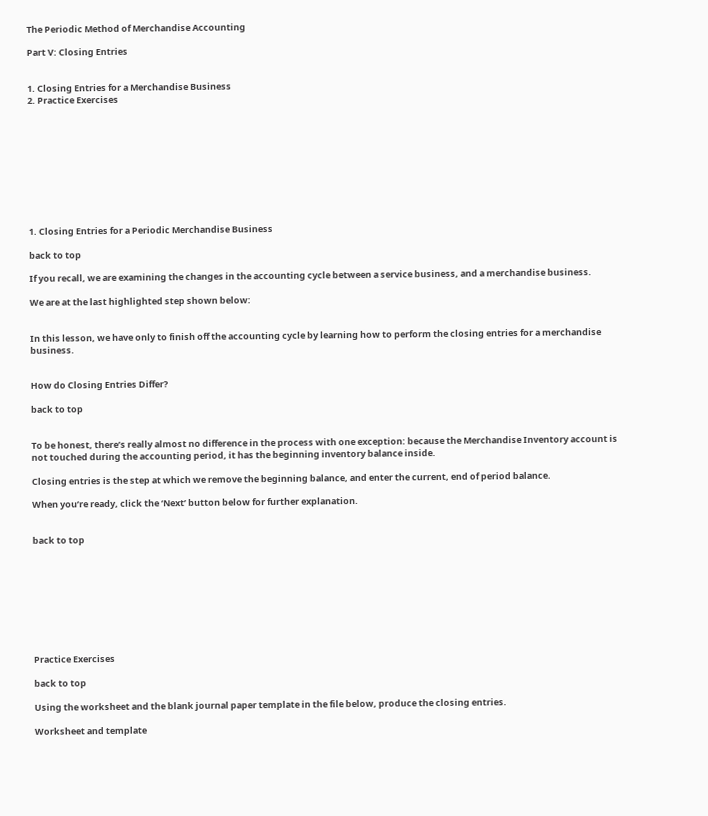The Periodic Method of Merchandise Accounting

Part V: Closing Entries


1. Closing Entries for a Merchandise Business
2. Practice Exercises










1. Closing Entries for a Periodic Merchandise Business

back to top

If you recall, we are examining the changes in the accounting cycle between a service business, and a merchandise business.

We are at the last highlighted step shown below:


In this lesson, we have only to finish off the accounting cycle by learning how to perform the closing entries for a merchandise business.


How do Closing Entries Differ?

back to top


To be honest, there’s really almost no difference in the process with one exception: because the Merchandise Inventory account is not touched during the accounting period, it has the beginning inventory balance inside.

Closing entries is the step at which we remove the beginning balance, and enter the current, end of period balance.

When you’re ready, click the ‘Next’ button below for further explanation.


back to top









Practice Exercises

back to top

Using the worksheet and the blank journal paper template in the file below, produce the closing entries.

Worksheet and template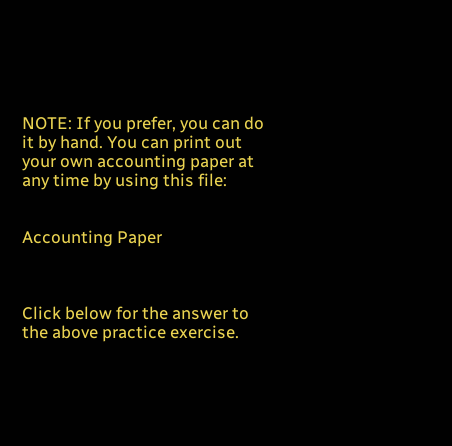NOTE: If you prefer, you can do it by hand. You can print out your own accounting paper at any time by using this file:


Accounting Paper



Click below for the answer to the above practice exercise.